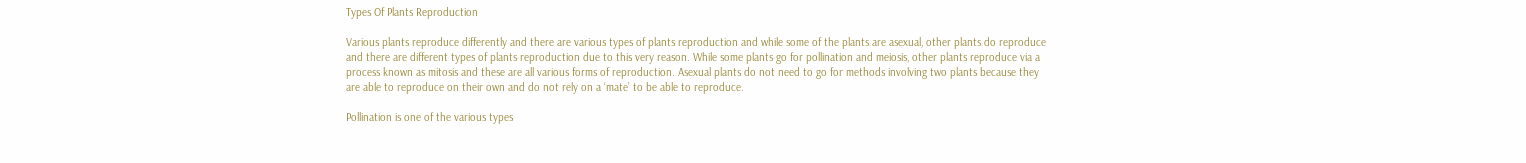Types Of Plants Reproduction

Various plants reproduce differently and there are various types of plants reproduction and while some of the plants are asexual, other plants do reproduce and there are different types of plants reproduction due to this very reason. While some plants go for pollination and meiosis, other plants reproduce via a process known as mitosis and these are all various forms of reproduction. Asexual plants do not need to go for methods involving two plants because they are able to reproduce on their own and do not rely on a ‘mate’ to be able to reproduce.

Pollination is one of the various types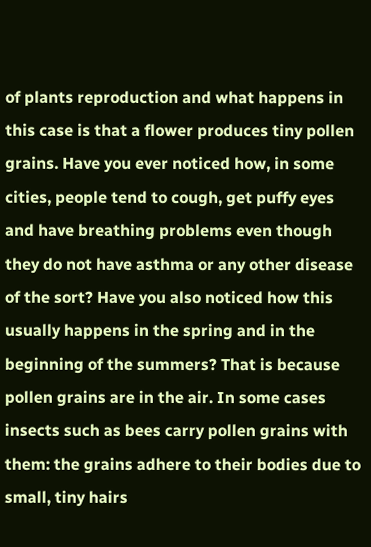of plants reproduction and what happens in this case is that a flower produces tiny pollen grains. Have you ever noticed how, in some cities, people tend to cough, get puffy eyes and have breathing problems even though they do not have asthma or any other disease of the sort? Have you also noticed how this usually happens in the spring and in the beginning of the summers? That is because pollen grains are in the air. In some cases insects such as bees carry pollen grains with them: the grains adhere to their bodies due to small, tiny hairs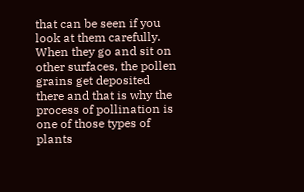that can be seen if you look at them carefully. When they go and sit on other surfaces, the pollen grains get deposited there and that is why the process of pollination is one of those types of plants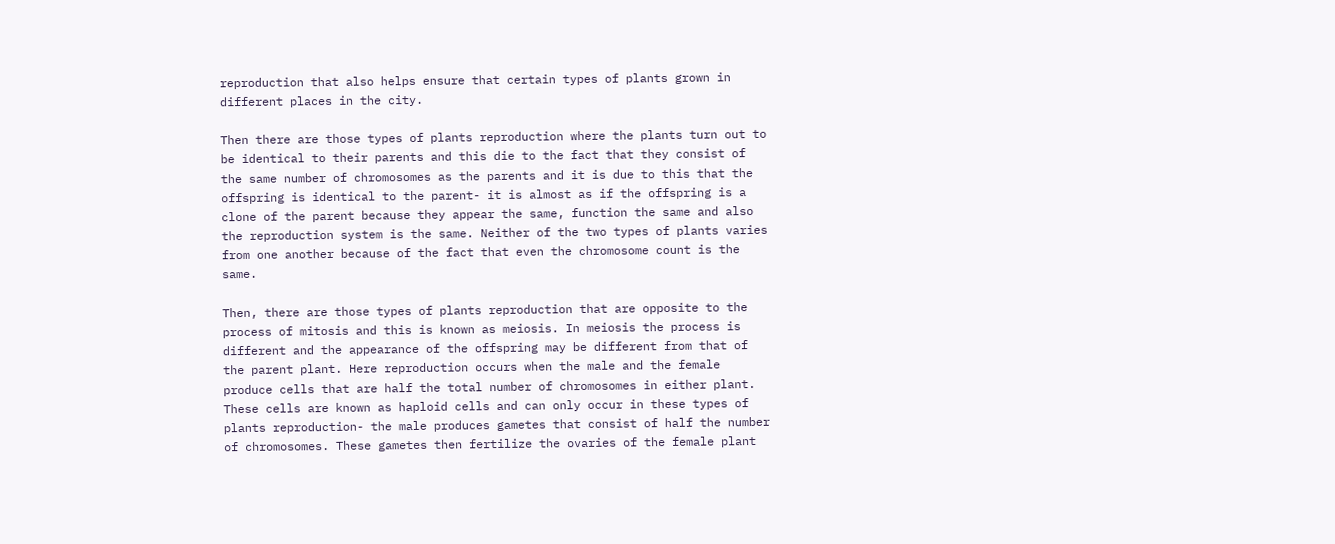reproduction that also helps ensure that certain types of plants grown in different places in the city.

Then there are those types of plants reproduction where the plants turn out to be identical to their parents and this die to the fact that they consist of the same number of chromosomes as the parents and it is due to this that the offspring is identical to the parent- it is almost as if the offspring is a clone of the parent because they appear the same, function the same and also the reproduction system is the same. Neither of the two types of plants varies from one another because of the fact that even the chromosome count is the same.

Then, there are those types of plants reproduction that are opposite to the process of mitosis and this is known as meiosis. In meiosis the process is different and the appearance of the offspring may be different from that of the parent plant. Here reproduction occurs when the male and the female produce cells that are half the total number of chromosomes in either plant. These cells are known as haploid cells and can only occur in these types of plants reproduction- the male produces gametes that consist of half the number of chromosomes. These gametes then fertilize the ovaries of the female plant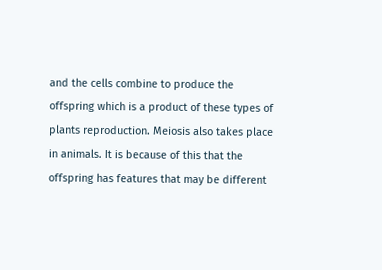and the cells combine to produce the offspring which is a product of these types of plants reproduction. Meiosis also takes place in animals. It is because of this that the offspring has features that may be different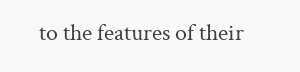to the features of their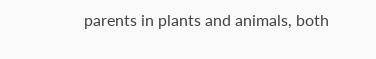parents in plants and animals, both